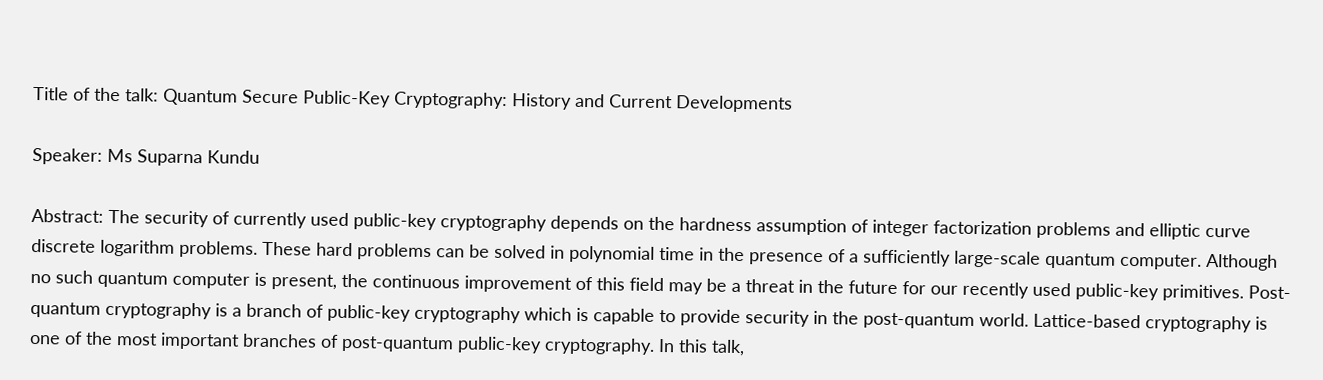Title of the talk: Quantum Secure Public-Key Cryptography: History and Current Developments

Speaker: Ms Suparna Kundu

Abstract: The security of currently used public-key cryptography depends on the hardness assumption of integer factorization problems and elliptic curve discrete logarithm problems. These hard problems can be solved in polynomial time in the presence of a sufficiently large-scale quantum computer. Although no such quantum computer is present, the continuous improvement of this field may be a threat in the future for our recently used public-key primitives. Post-quantum cryptography is a branch of public-key cryptography which is capable to provide security in the post-quantum world. Lattice-based cryptography is one of the most important branches of post-quantum public-key cryptography. In this talk,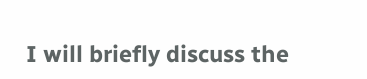I will briefly discuss the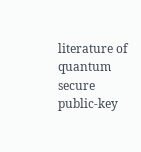literature of quantum secure public-key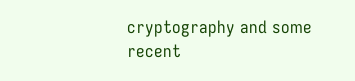cryptography and some recent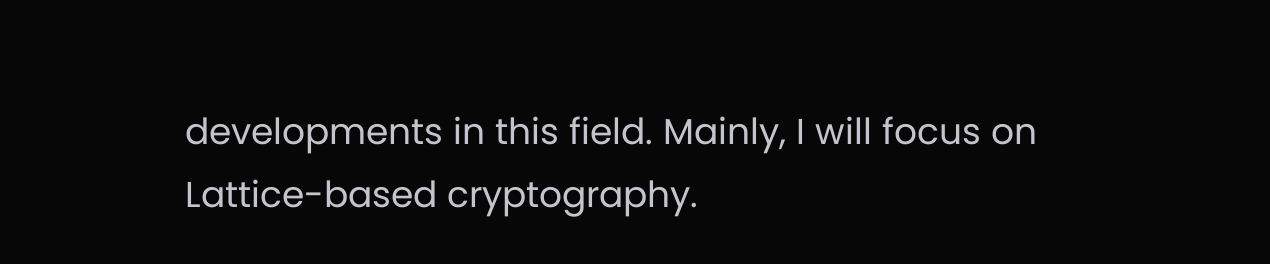developments in this field. Mainly, I will focus on Lattice-based cryptography.